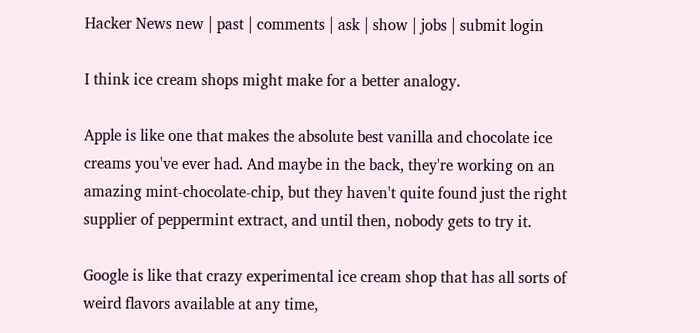Hacker News new | past | comments | ask | show | jobs | submit login

I think ice cream shops might make for a better analogy.

Apple is like one that makes the absolute best vanilla and chocolate ice creams you've ever had. And maybe in the back, they're working on an amazing mint-chocolate-chip, but they haven't quite found just the right supplier of peppermint extract, and until then, nobody gets to try it.

Google is like that crazy experimental ice cream shop that has all sorts of weird flavors available at any time,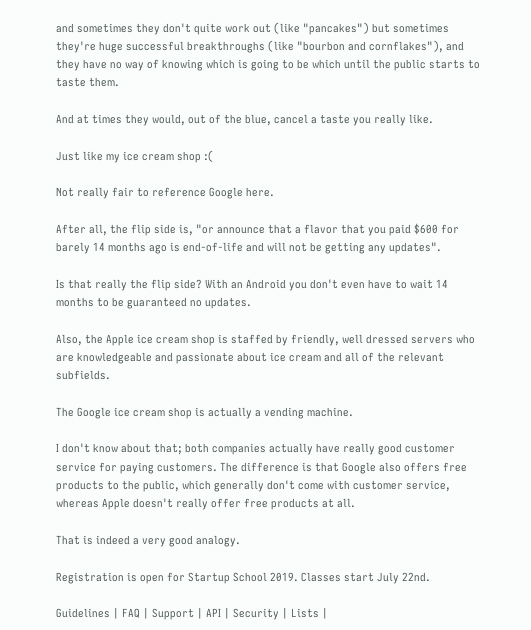and sometimes they don't quite work out (like "pancakes") but sometimes they're huge successful breakthroughs (like "bourbon and cornflakes"), and they have no way of knowing which is going to be which until the public starts to taste them.

And at times they would, out of the blue, cancel a taste you really like.

Just like my ice cream shop :(

Not really fair to reference Google here.

After all, the flip side is, "or announce that a flavor that you paid $600 for barely 14 months ago is end-of-life and will not be getting any updates".

Is that really the flip side? With an Android you don't even have to wait 14 months to be guaranteed no updates.

Also, the Apple ice cream shop is staffed by friendly, well dressed servers who are knowledgeable and passionate about ice cream and all of the relevant subfields.

The Google ice cream shop is actually a vending machine.

I don't know about that; both companies actually have really good customer service for paying customers. The difference is that Google also offers free products to the public, which generally don't come with customer service, whereas Apple doesn't really offer free products at all.

That is indeed a very good analogy.

Registration is open for Startup School 2019. Classes start July 22nd.

Guidelines | FAQ | Support | API | Security | Lists |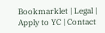Bookmarklet | Legal | Apply to YC | Contact